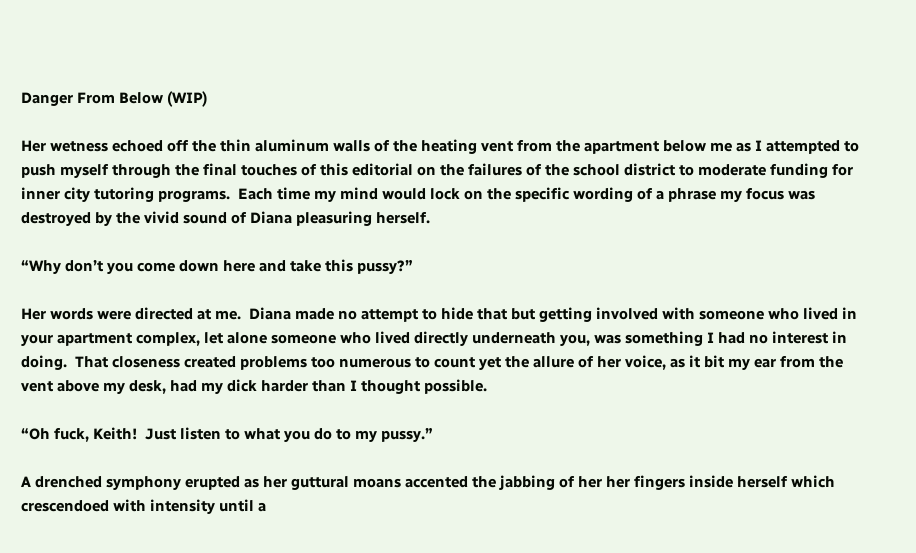Danger From Below (WIP)

Her wetness echoed off the thin aluminum walls of the heating vent from the apartment below me as I attempted to push myself through the final touches of this editorial on the failures of the school district to moderate funding for inner city tutoring programs.  Each time my mind would lock on the specific wording of a phrase my focus was destroyed by the vivid sound of Diana pleasuring herself.

“Why don’t you come down here and take this pussy?”

Her words were directed at me.  Diana made no attempt to hide that but getting involved with someone who lived in your apartment complex, let alone someone who lived directly underneath you, was something I had no interest in doing.  That closeness created problems too numerous to count yet the allure of her voice, as it bit my ear from the vent above my desk, had my dick harder than I thought possible.

“Oh fuck, Keith!  Just listen to what you do to my pussy.”

A drenched symphony erupted as her guttural moans accented the jabbing of her her fingers inside herself which crescendoed with intensity until a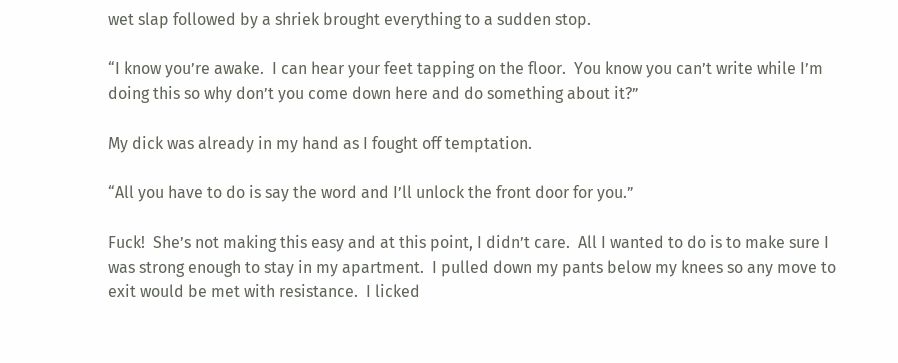wet slap followed by a shriek brought everything to a sudden stop.

“I know you’re awake.  I can hear your feet tapping on the floor.  You know you can’t write while I’m doing this so why don’t you come down here and do something about it?”

My dick was already in my hand as I fought off temptation.

“All you have to do is say the word and I’ll unlock the front door for you.”

Fuck!  She’s not making this easy and at this point, I didn’t care.  All I wanted to do is to make sure I was strong enough to stay in my apartment.  I pulled down my pants below my knees so any move to exit would be met with resistance.  I licked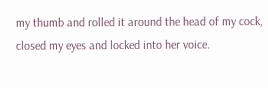my thumb and rolled it around the head of my cock, closed my eyes and locked into her voice.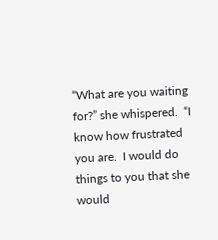“What are you waiting for?” she whispered.  “I know how frustrated you are.  I would do things to you that she would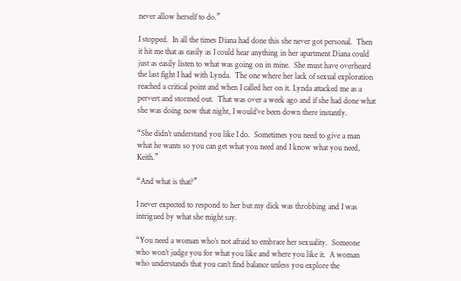never allow herself to do.”

I stopped.  In all the times Diana had done this she never got personal.  Then it hit me that as easily as I could hear anything in her apartment Diana could just as easily listen to what was going on in mine.  She must have overheard the last fight I had with Lynda.  The one where her lack of sexual exploration reached a critical point and when I called her on it. Lynda attacked me as a pervert and stormed out.  That was over a week ago and if she had done what she was doing now that night, I would’ve been down there instantly.

“She didn’t understand you like I do.  Sometimes you need to give a man what he wants so you can get what you need and I know what you need, Keith.”

“And what is that?”

I never expected to respond to her but my dick was throbbing and I was intrigued by what she might say.

“You need a woman who’s not afraid to embrace her sexuality.  Someone who won’t judge you for what you like and where you like it.  A woman who understands that you can’t find balance unless you explore the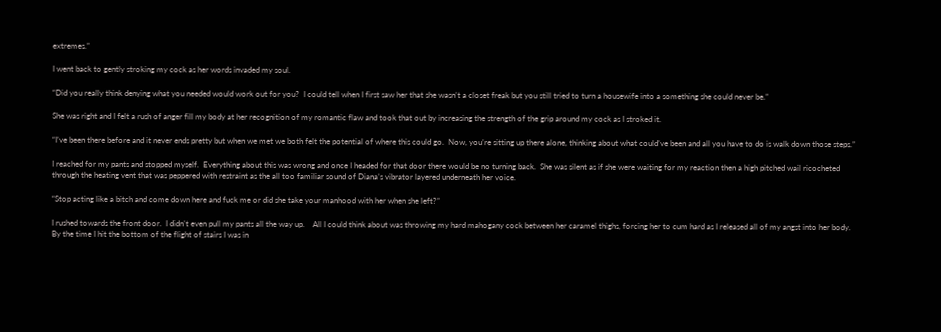extremes.”

I went back to gently stroking my cock as her words invaded my soul.

“Did you really think denying what you needed would work out for you?  I could tell when I first saw her that she wasn’t a closet freak but you still tried to turn a housewife into a something she could never be.”

She was right and I felt a rush of anger fill my body at her recognition of my romantic flaw and took that out by increasing the strength of the grip around my cock as I stroked it.

“I’ve been there before and it never ends pretty but when we met we both felt the potential of where this could go.  Now, you’re sitting up there alone, thinking about what could’ve been and all you have to do is walk down those steps.”

I reached for my pants and stopped myself.  Everything about this was wrong and once I headed for that door there would be no turning back.  She was silent as if she were waiting for my reaction then a high pitched wail ricocheted through the heating vent that was peppered with restraint as the all too familiar sound of Diana’s vibrator layered underneath her voice.

“Stop acting like a bitch and come down here and fuck me or did she take your manhood with her when she left?”

I rushed towards the front door.  I didn’t even pull my pants all the way up.    All I could think about was throwing my hard mahogany cock between her caramel thighs, forcing her to cum hard as I released all of my angst into her body.  By the time I hit the bottom of the flight of stairs I was in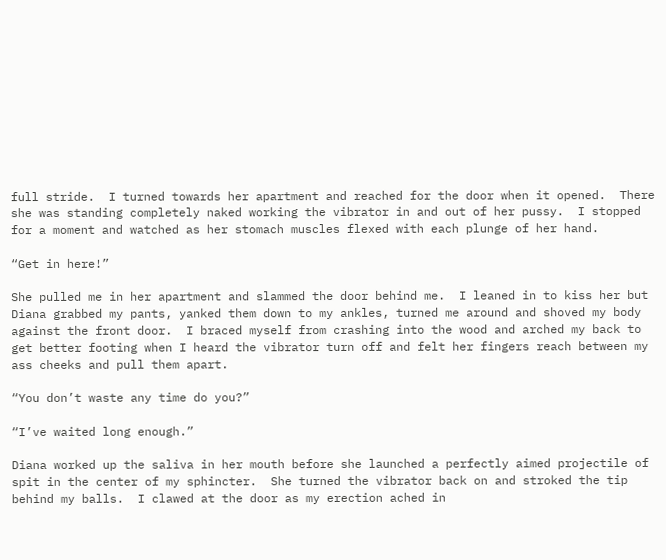full stride.  I turned towards her apartment and reached for the door when it opened.  There she was standing completely naked working the vibrator in and out of her pussy.  I stopped for a moment and watched as her stomach muscles flexed with each plunge of her hand.

“Get in here!”

She pulled me in her apartment and slammed the door behind me.  I leaned in to kiss her but Diana grabbed my pants, yanked them down to my ankles, turned me around and shoved my body against the front door.  I braced myself from crashing into the wood and arched my back to get better footing when I heard the vibrator turn off and felt her fingers reach between my ass cheeks and pull them apart.

“You don’t waste any time do you?”

“I’ve waited long enough.”

Diana worked up the saliva in her mouth before she launched a perfectly aimed projectile of spit in the center of my sphincter.  She turned the vibrator back on and stroked the tip behind my balls.  I clawed at the door as my erection ached in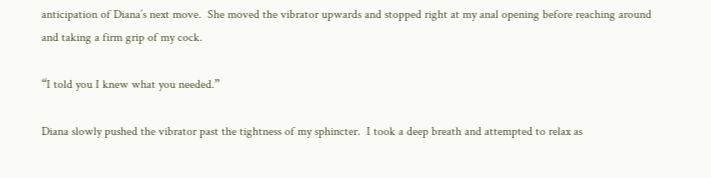anticipation of Diana’s next move.  She moved the vibrator upwards and stopped right at my anal opening before reaching around and taking a firm grip of my cock.

“I told you I knew what you needed.”

Diana slowly pushed the vibrator past the tightness of my sphincter.  I took a deep breath and attempted to relax as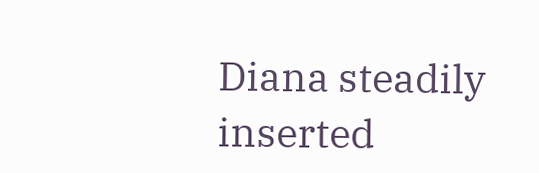Diana steadily inserted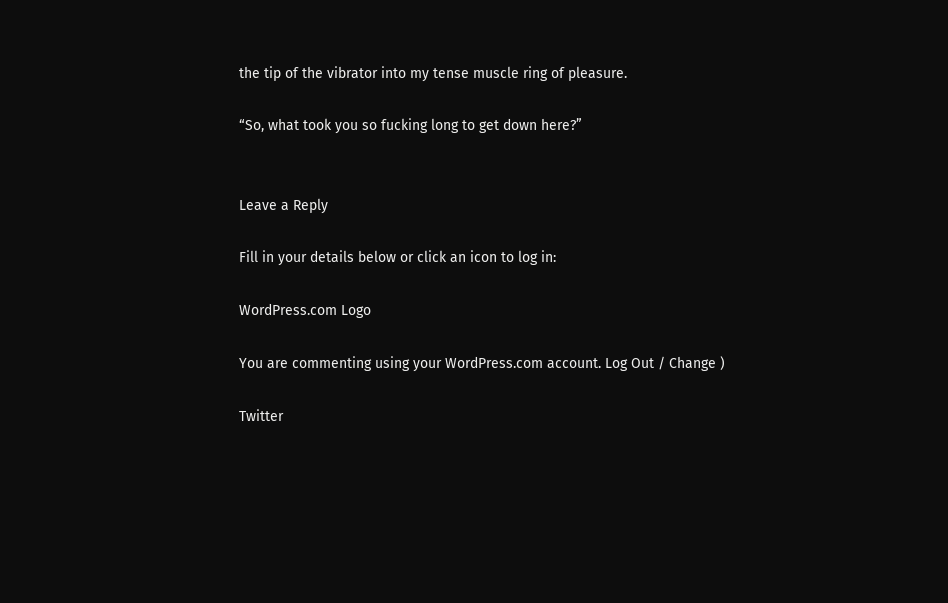the tip of the vibrator into my tense muscle ring of pleasure.

“So, what took you so fucking long to get down here?”


Leave a Reply

Fill in your details below or click an icon to log in:

WordPress.com Logo

You are commenting using your WordPress.com account. Log Out / Change )

Twitter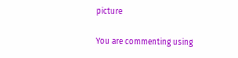picture

You are commenting using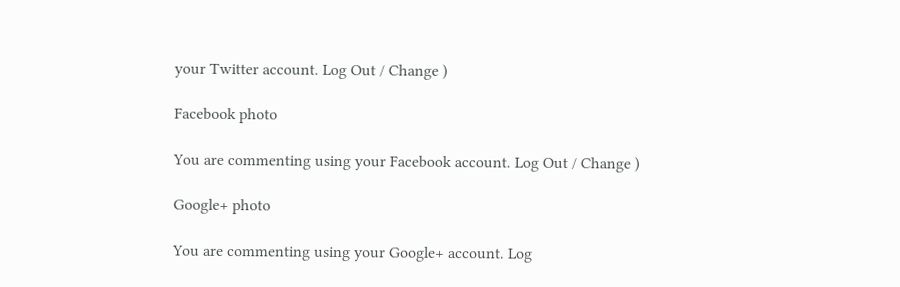your Twitter account. Log Out / Change )

Facebook photo

You are commenting using your Facebook account. Log Out / Change )

Google+ photo

You are commenting using your Google+ account. Log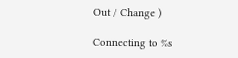Out / Change )

Connecting to %s